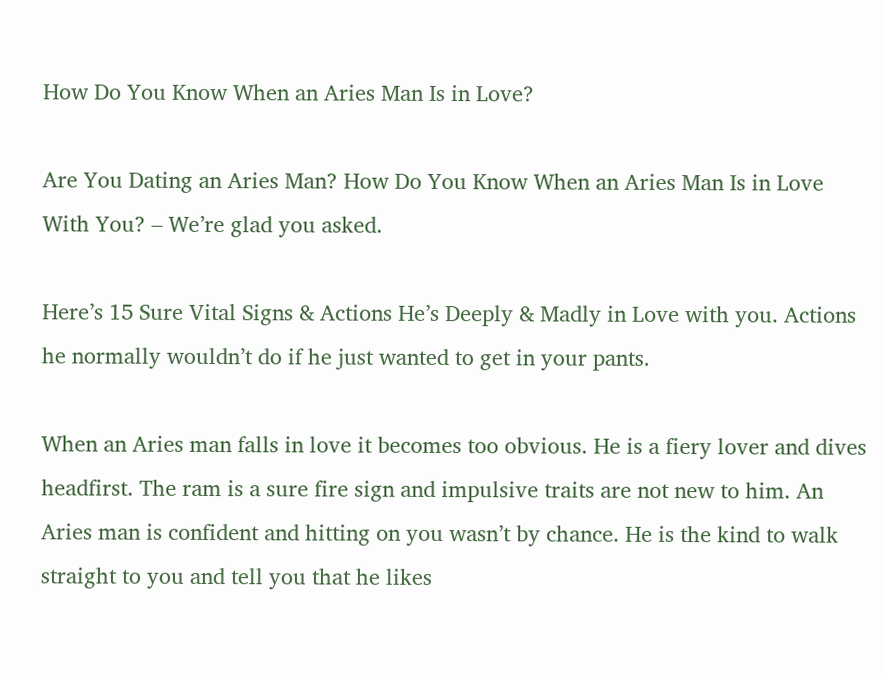How Do You Know When an Aries Man Is in Love?

Are You Dating an Aries Man? How Do You Know When an Aries Man Is in Love With You? – We’re glad you asked.

Here’s 15 Sure Vital Signs & Actions He’s Deeply & Madly in Love with you. Actions he normally wouldn’t do if he just wanted to get in your pants.

When an Aries man falls in love it becomes too obvious. He is a fiery lover and dives headfirst. The ram is a sure fire sign and impulsive traits are not new to him. An Aries man is confident and hitting on you wasn’t by chance. He is the kind to walk straight to you and tell you that he likes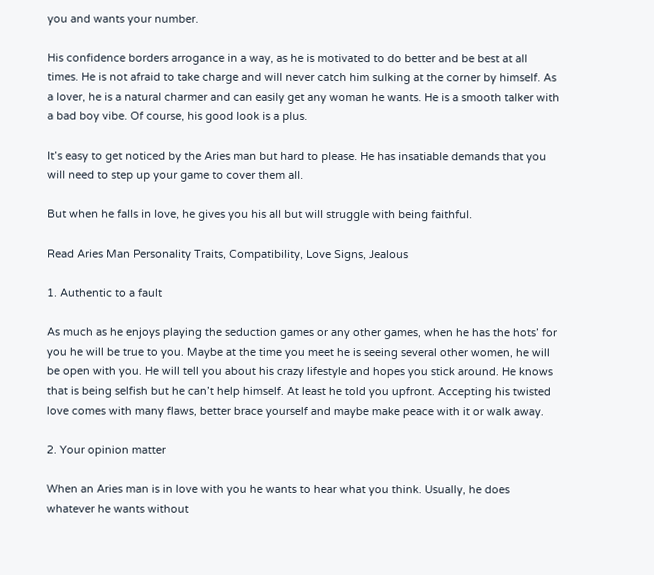you and wants your number.

His confidence borders arrogance in a way, as he is motivated to do better and be best at all times. He is not afraid to take charge and will never catch him sulking at the corner by himself. As a lover, he is a natural charmer and can easily get any woman he wants. He is a smooth talker with a bad boy vibe. Of course, his good look is a plus.

It’s easy to get noticed by the Aries man but hard to please. He has insatiable demands that you will need to step up your game to cover them all.

But when he falls in love, he gives you his all but will struggle with being faithful.

Read Aries Man Personality Traits, Compatibility, Love Signs, Jealous

1. Authentic to a fault

As much as he enjoys playing the seduction games or any other games, when he has the hots’ for you he will be true to you. Maybe at the time you meet he is seeing several other women, he will be open with you. He will tell you about his crazy lifestyle and hopes you stick around. He knows that is being selfish but he can’t help himself. At least he told you upfront. Accepting his twisted love comes with many flaws, better brace yourself and maybe make peace with it or walk away.

2. Your opinion matter

When an Aries man is in love with you he wants to hear what you think. Usually, he does whatever he wants without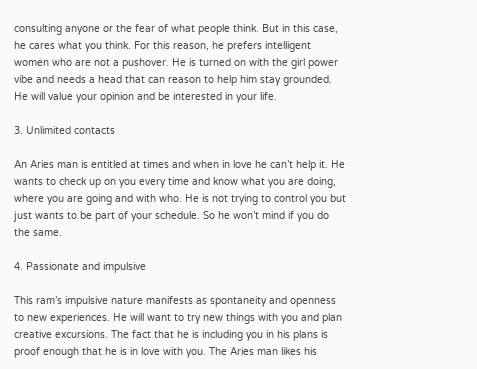consulting anyone or the fear of what people think. But in this case, he cares what you think. For this reason, he prefers intelligent women who are not a pushover. He is turned on with the girl power vibe and needs a head that can reason to help him stay grounded. He will value your opinion and be interested in your life.

3. Unlimited contacts

An Aries man is entitled at times and when in love he can’t help it. He wants to check up on you every time and know what you are doing, where you are going and with who. He is not trying to control you but just wants to be part of your schedule. So he won’t mind if you do the same.

4. Passionate and impulsive

This ram’s impulsive nature manifests as spontaneity and openness to new experiences. He will want to try new things with you and plan creative excursions. The fact that he is including you in his plans is proof enough that he is in love with you. The Aries man likes his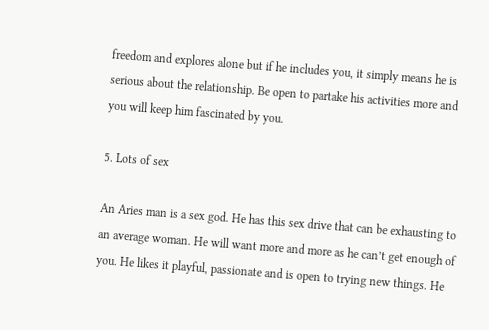freedom and explores alone but if he includes you, it simply means he is serious about the relationship. Be open to partake his activities more and you will keep him fascinated by you.

5. Lots of sex

An Aries man is a sex god. He has this sex drive that can be exhausting to an average woman. He will want more and more as he can’t get enough of you. He likes it playful, passionate and is open to trying new things. He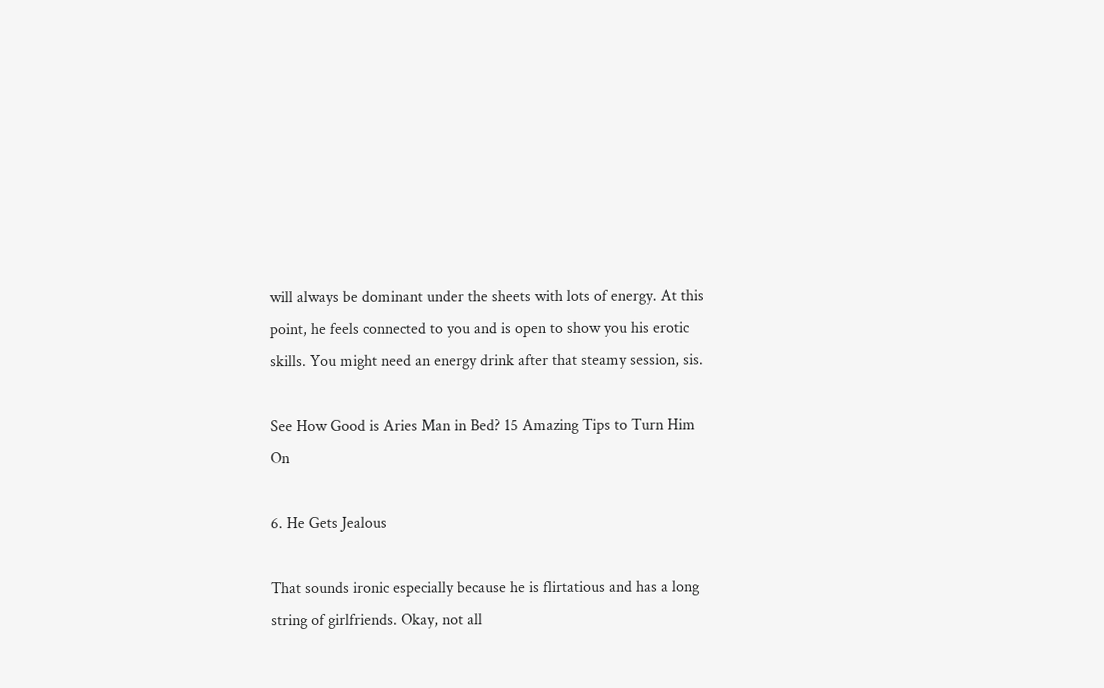will always be dominant under the sheets with lots of energy. At this point, he feels connected to you and is open to show you his erotic skills. You might need an energy drink after that steamy session, sis.

See How Good is Aries Man in Bed? 15 Amazing Tips to Turn Him On

6. He Gets Jealous

That sounds ironic especially because he is flirtatious and has a long string of girlfriends. Okay, not all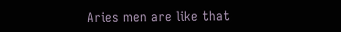Aries men are like that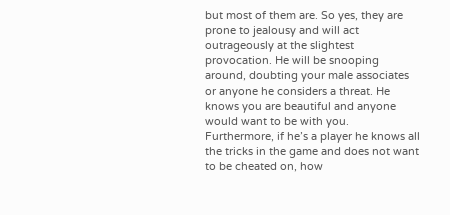but most of them are. So yes, they are prone to jealousy and will act outrageously at the slightest provocation. He will be snooping around, doubting your male associates or anyone he considers a threat. He knows you are beautiful and anyone would want to be with you. Furthermore, if he’s a player he knows all the tricks in the game and does not want to be cheated on, how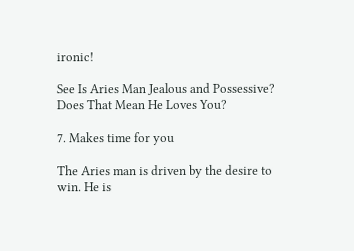ironic!

See Is Aries Man Jealous and Possessive? Does That Mean He Loves You?

7. Makes time for you

The Aries man is driven by the desire to win. He is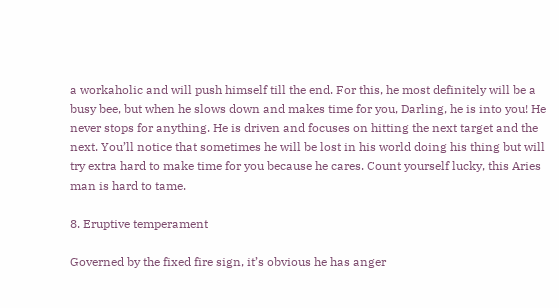a workaholic and will push himself till the end. For this, he most definitely will be a busy bee, but when he slows down and makes time for you, Darling, he is into you! He never stops for anything. He is driven and focuses on hitting the next target and the next. You’ll notice that sometimes he will be lost in his world doing his thing but will try extra hard to make time for you because he cares. Count yourself lucky, this Aries man is hard to tame.

8. Eruptive temperament

Governed by the fixed fire sign, it’s obvious he has anger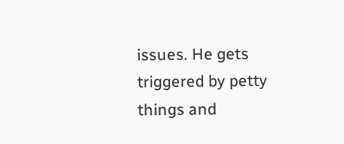issues. He gets triggered by petty things and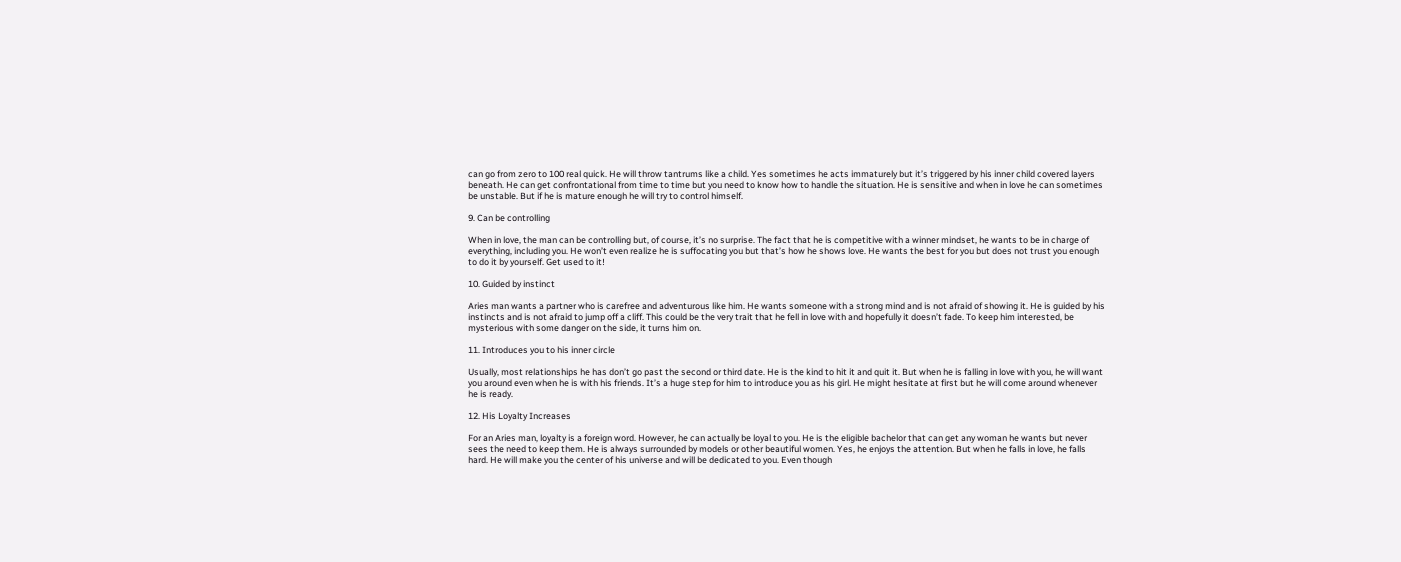can go from zero to 100 real quick. He will throw tantrums like a child. Yes sometimes he acts immaturely but it’s triggered by his inner child covered layers beneath. He can get confrontational from time to time but you need to know how to handle the situation. He is sensitive and when in love he can sometimes be unstable. But if he is mature enough he will try to control himself.

9. Can be controlling

When in love, the man can be controlling but, of course, it’s no surprise. The fact that he is competitive with a winner mindset, he wants to be in charge of everything, including you. He won’t even realize he is suffocating you but that’s how he shows love. He wants the best for you but does not trust you enough to do it by yourself. Get used to it!

10. Guided by instinct

Aries man wants a partner who is carefree and adventurous like him. He wants someone with a strong mind and is not afraid of showing it. He is guided by his instincts and is not afraid to jump off a cliff. This could be the very trait that he fell in love with and hopefully it doesn’t fade. To keep him interested, be mysterious with some danger on the side, it turns him on.

11. Introduces you to his inner circle

Usually, most relationships he has don’t go past the second or third date. He is the kind to hit it and quit it. But when he is falling in love with you, he will want you around even when he is with his friends. It’s a huge step for him to introduce you as his girl. He might hesitate at first but he will come around whenever he is ready.

12. His Loyalty Increases

For an Aries man, loyalty is a foreign word. However, he can actually be loyal to you. He is the eligible bachelor that can get any woman he wants but never sees the need to keep them. He is always surrounded by models or other beautiful women. Yes, he enjoys the attention. But when he falls in love, he falls hard. He will make you the center of his universe and will be dedicated to you. Even though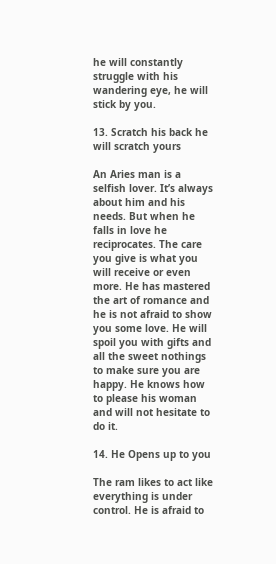he will constantly struggle with his wandering eye, he will stick by you.

13. Scratch his back he will scratch yours

An Aries man is a selfish lover. It’s always about him and his needs. But when he falls in love he reciprocates. The care you give is what you will receive or even more. He has mastered the art of romance and he is not afraid to show you some love. He will spoil you with gifts and all the sweet nothings to make sure you are happy. He knows how to please his woman and will not hesitate to do it.

14. He Opens up to you

The ram likes to act like everything is under control. He is afraid to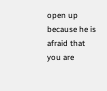open up because he is afraid that you are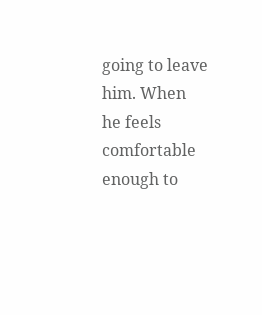going to leave him. When he feels comfortable enough to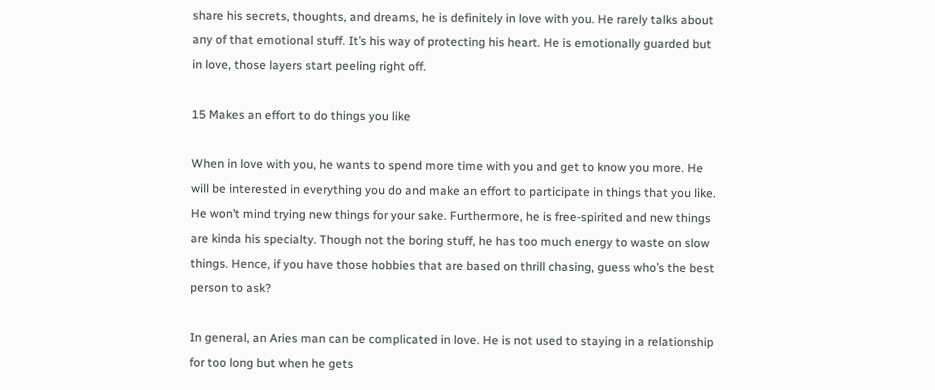share his secrets, thoughts, and dreams, he is definitely in love with you. He rarely talks about any of that emotional stuff. It’s his way of protecting his heart. He is emotionally guarded but in love, those layers start peeling right off.

15 Makes an effort to do things you like

When in love with you, he wants to spend more time with you and get to know you more. He will be interested in everything you do and make an effort to participate in things that you like. He won’t mind trying new things for your sake. Furthermore, he is free-spirited and new things are kinda his specialty. Though not the boring stuff, he has too much energy to waste on slow things. Hence, if you have those hobbies that are based on thrill chasing, guess who’s the best person to ask?

In general, an Aries man can be complicated in love. He is not used to staying in a relationship for too long but when he gets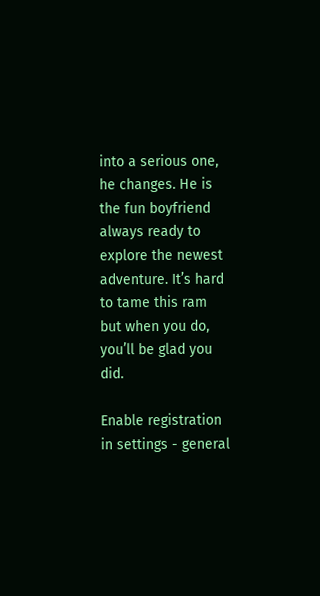into a serious one, he changes. He is the fun boyfriend always ready to explore the newest adventure. It’s hard to tame this ram but when you do, you’ll be glad you did.

Enable registration in settings - general